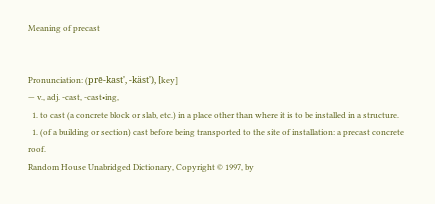Meaning of precast


Pronunciation: (prē-kast', -käst'), [key]
— v., adj. -cast, -cast•ing,
  1. to cast (a concrete block or slab, etc.) in a place other than where it is to be installed in a structure.
  1. (of a building or section) cast before being transported to the site of installation: a precast concrete roof.
Random House Unabridged Dictionary, Copyright © 1997, by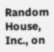Random House, Inc., on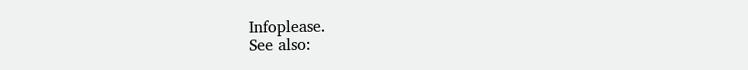Infoplease.
See also: